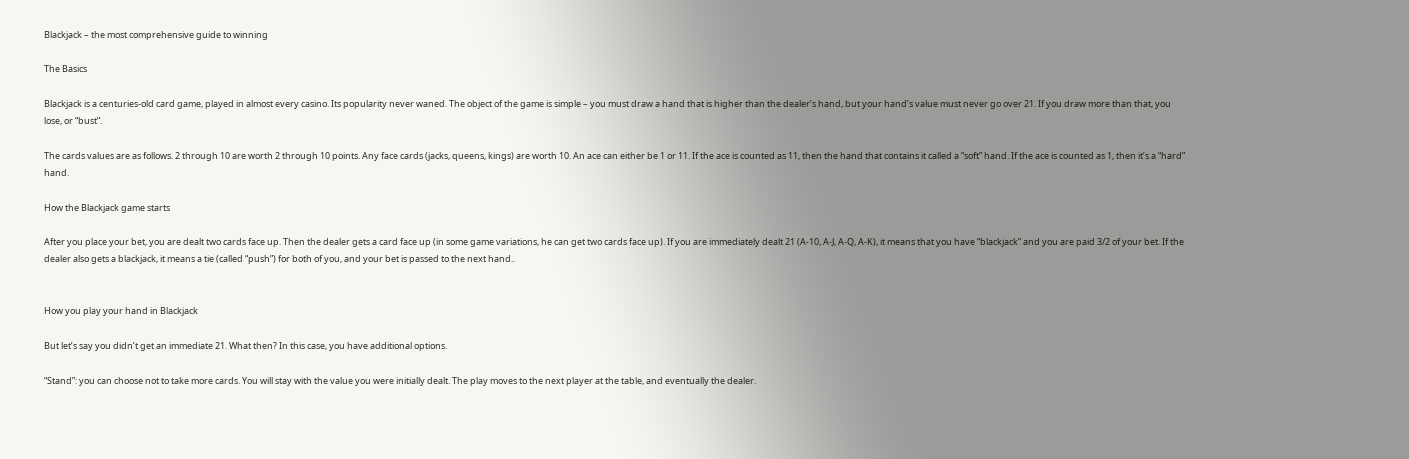Blackjack – the most comprehensive guide to winning

The Basics

Blackjack is a centuries-old card game, played in almost every casino. Its popularity never waned. The object of the game is simple – you must draw a hand that is higher than the dealer’s hand, but your hand’s value must never go over 21. If you draw more than that, you lose, or “bust”.

The cards values are as follows. 2 through 10 are worth 2 through 10 points. Any face cards (jacks, queens, kings) are worth 10. An ace can either be 1 or 11. If the ace is counted as 11, then the hand that contains it called a “soft” hand. If the ace is counted as 1, then it’s a “hard” hand.

How the Blackjack game starts

After you place your bet, you are dealt two cards face up. Then the dealer gets a card face up (in some game variations, he can get two cards face up). If you are immediately dealt 21 (A-10, A-J, A-Q, A-K), it means that you have “blackjack” and you are paid 3/2 of your bet. If the dealer also gets a blackjack, it means a tie (called “push”) for both of you, and your bet is passed to the next hand..


How you play your hand in Blackjack

But let’s say you didn’t get an immediate 21. What then? In this case, you have additional options.

“Stand”: you can choose not to take more cards. You will stay with the value you were initially dealt. The play moves to the next player at the table, and eventually the dealer.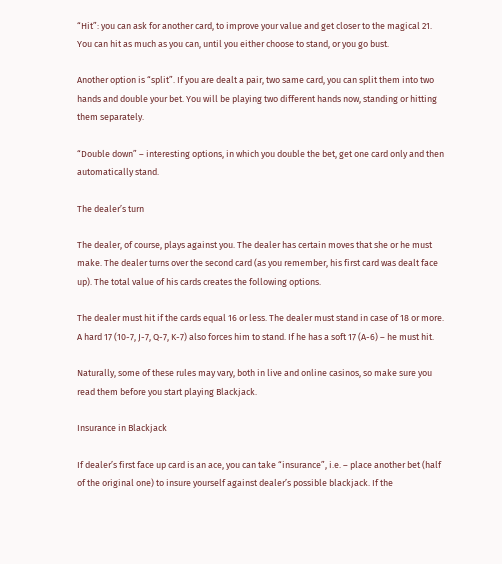“Hit”: you can ask for another card, to improve your value and get closer to the magical 21. You can hit as much as you can, until you either choose to stand, or you go bust.

Another option is “split”. If you are dealt a pair, two same card, you can split them into two hands and double your bet. You will be playing two different hands now, standing or hitting them separately.

“Double down” – interesting options, in which you double the bet, get one card only and then automatically stand.

The dealer’s turn

The dealer, of course, plays against you. The dealer has certain moves that she or he must make. The dealer turns over the second card (as you remember, his first card was dealt face up). The total value of his cards creates the following options.

The dealer must hit if the cards equal 16 or less. The dealer must stand in case of 18 or more. A hard 17 (10-7, J-7, Q-7, K-7) also forces him to stand. If he has a soft 17 (A-6) – he must hit.

Naturally, some of these rules may vary, both in live and online casinos, so make sure you read them before you start playing Blackjack.

Insurance in Blackjack

If dealer’s first face up card is an ace, you can take “insurance”, i.e. – place another bet (half of the original one) to insure yourself against dealer’s possible blackjack. If the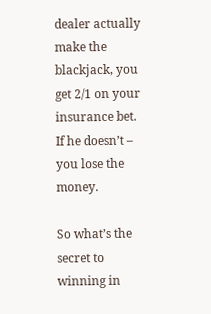dealer actually make the blackjack, you get 2/1 on your insurance bet. If he doesn’t – you lose the money.

So what’s the secret to winning in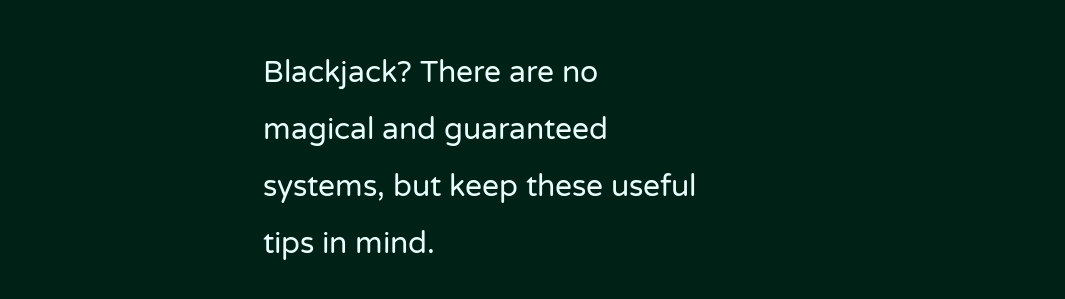Blackjack? There are no magical and guaranteed systems, but keep these useful tips in mind.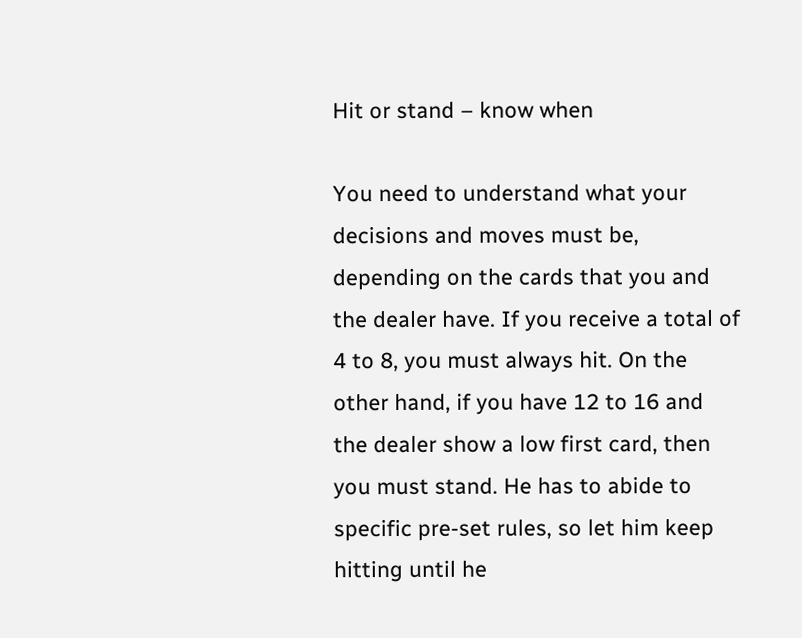Hit or stand – know when

You need to understand what your decisions and moves must be, depending on the cards that you and the dealer have. If you receive a total of 4 to 8, you must always hit. On the other hand, if you have 12 to 16 and the dealer show a low first card, then you must stand. He has to abide to specific pre-set rules, so let him keep hitting until he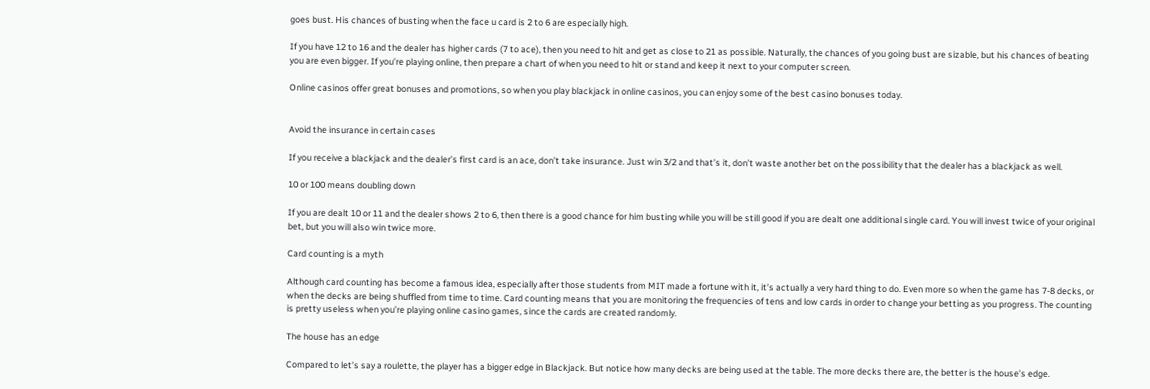goes bust. His chances of busting when the face u card is 2 to 6 are especially high.

If you have 12 to 16 and the dealer has higher cards (7 to ace), then you need to hit and get as close to 21 as possible. Naturally, the chances of you going bust are sizable, but his chances of beating you are even bigger. If you’re playing online, then prepare a chart of when you need to hit or stand and keep it next to your computer screen.

Online casinos offer great bonuses and promotions, so when you play blackjack in online casinos, you can enjoy some of the best casino bonuses today.


Avoid the insurance in certain cases

If you receive a blackjack and the dealer’s first card is an ace, don’t take insurance. Just win 3/2 and that’s it, don’t waste another bet on the possibility that the dealer has a blackjack as well.

10 or 100 means doubling down

If you are dealt 10 or 11 and the dealer shows 2 to 6, then there is a good chance for him busting while you will be still good if you are dealt one additional single card. You will invest twice of your original bet, but you will also win twice more.

Card counting is a myth

Although card counting has become a famous idea, especially after those students from MIT made a fortune with it, it’s actually a very hard thing to do. Even more so when the game has 7-8 decks, or when the decks are being shuffled from time to time. Card counting means that you are monitoring the frequencies of tens and low cards in order to change your betting as you progress. The counting is pretty useless when you’re playing online casino games, since the cards are created randomly.

The house has an edge

Compared to let’s say a roulette, the player has a bigger edge in Blackjack. But notice how many decks are being used at the table. The more decks there are, the better is the house’s edge.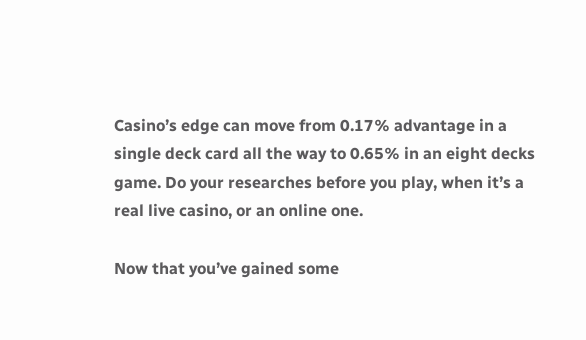Casino’s edge can move from 0.17% advantage in a single deck card all the way to 0.65% in an eight decks game. Do your researches before you play, when it’s a real live casino, or an online one.

Now that you’ve gained some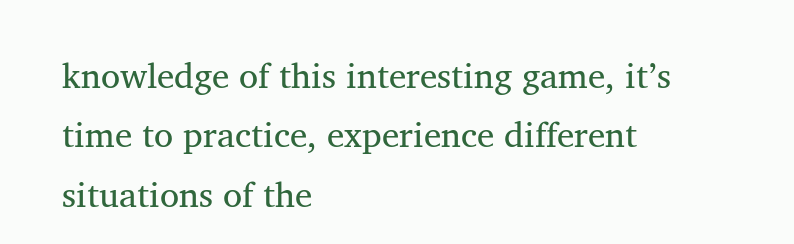knowledge of this interesting game, it’s time to practice, experience different situations of the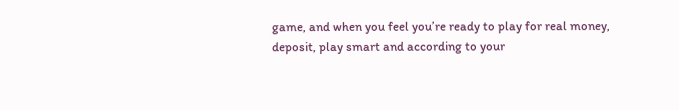game, and when you feel you’re ready to play for real money, deposit, play smart and according to your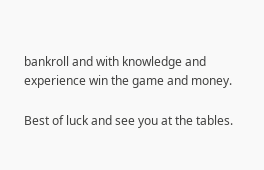bankroll and with knowledge and experience win the game and money.

Best of luck and see you at the tables.